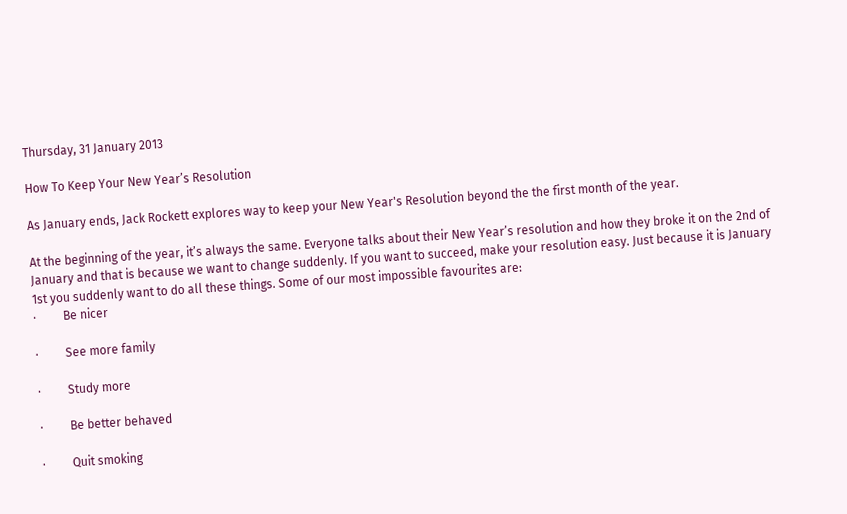Thursday, 31 January 2013

How To Keep Your New Year’s Resolution

As January ends, Jack Rockett explores way to keep your New Year's Resolution beyond the the first month of the year.

At the beginning of the year, it’s always the same. Everyone talks about their New Year’s resolution and how they broke it on the 2nd of January and that is because we want to change suddenly. If you want to succeed, make your resolution easy. Just because it is January 1st you suddenly want to do all these things. Some of our most impossible favourites are:
·         Be nicer

·         See more family

·         Study more

·         Be better behaved

·         Quit smoking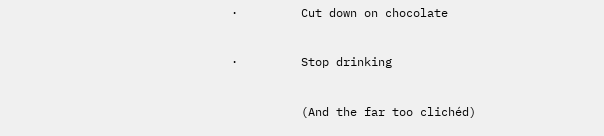·         Cut down on chocolate

·         Stop drinking

          (And the far too clichéd)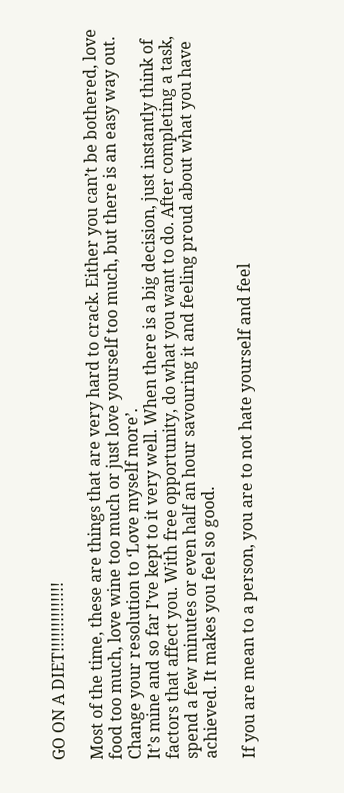GO ON A DIET!!!!!!!!!!!!!!

Most of the time, these are things that are very hard to crack. Either you can’t be bothered, love food too much, love wine too much or just love yourself too much, but there is an easy way out. Change your resolution to ‘Love myself more’.
It’s mine and so far I’ve kept to it very well. When there is a big decision, just instantly think of factors that affect you. With free opportunity, do what you want to do. After completing a task, spend a few minutes or even half an hour savouring it and feeling proud about what you have achieved. It makes you feel so good.

If you are mean to a person, you are to not hate yourself and feel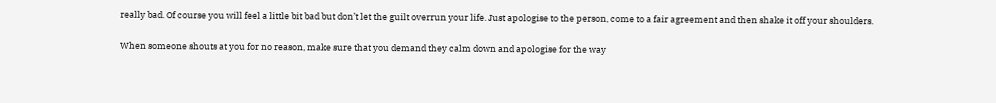really bad. Of course you will feel a little bit bad but don’t let the guilt overrun your life. Just apologise to the person, come to a fair agreement and then shake it off your shoulders.

When someone shouts at you for no reason, make sure that you demand they calm down and apologise for the way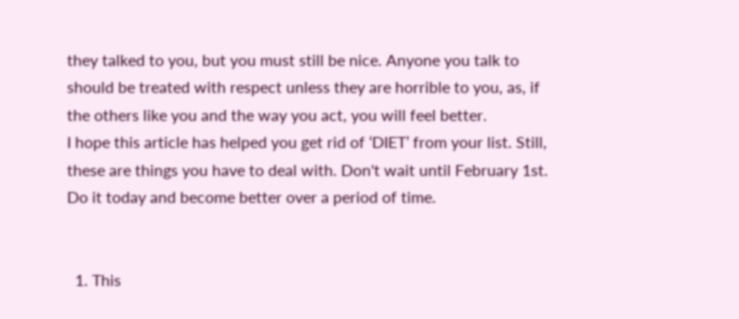they talked to you, but you must still be nice. Anyone you talk to should be treated with respect unless they are horrible to you, as, if the others like you and the way you act, you will feel better.
I hope this article has helped you get rid of ‘DIET’ from your list. Still, these are things you have to deal with. Don't wait until February 1st. Do it today and become better over a period of time.


  1. This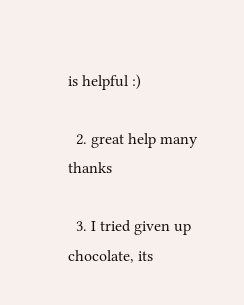is helpful :)

  2. great help many thanks

  3. I tried given up chocolate, its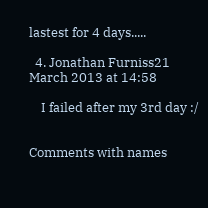lastest for 4 days.....

  4. Jonathan Furniss21 March 2013 at 14:58

    I failed after my 3rd day :/


Comments with names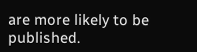are more likely to be published.